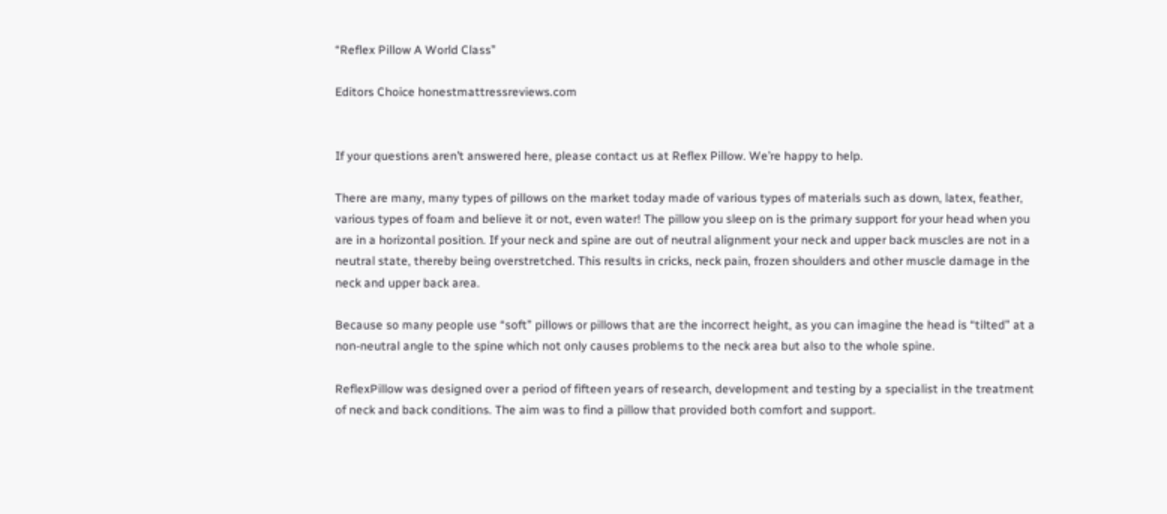“Reflex Pillow A World Class”

Editors Choice honestmattressreviews.com


If your questions aren’t answered here, please contact us at Reflex Pillow. We’re happy to help.

There are many, many types of pillows on the market today made of various types of materials such as down, latex, feather, various types of foam and believe it or not, even water! The pillow you sleep on is the primary support for your head when you are in a horizontal position. If your neck and spine are out of neutral alignment your neck and upper back muscles are not in a neutral state, thereby being overstretched. This results in cricks, neck pain, frozen shoulders and other muscle damage in the neck and upper back area.

Because so many people use “soft” pillows or pillows that are the incorrect height, as you can imagine the head is “tilted” at a non-neutral angle to the spine which not only causes problems to the neck area but also to the whole spine.

ReflexPillow was designed over a period of fifteen years of research, development and testing by a specialist in the treatment of neck and back conditions. The aim was to find a pillow that provided both comfort and support.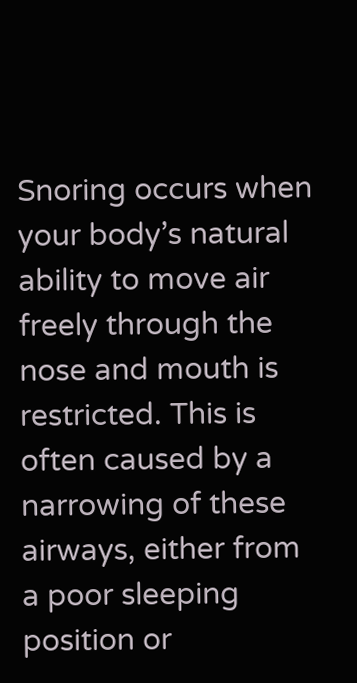Snoring occurs when your body’s natural ability to move air freely through the nose and mouth is restricted. This is often caused by a narrowing of these airways, either from a poor sleeping position or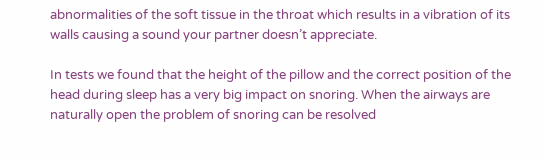abnormalities of the soft tissue in the throat which results in a vibration of its walls causing a sound your partner doesn’t appreciate.

In tests we found that the height of the pillow and the correct position of the head during sleep has a very big impact on snoring. When the airways are naturally open the problem of snoring can be resolved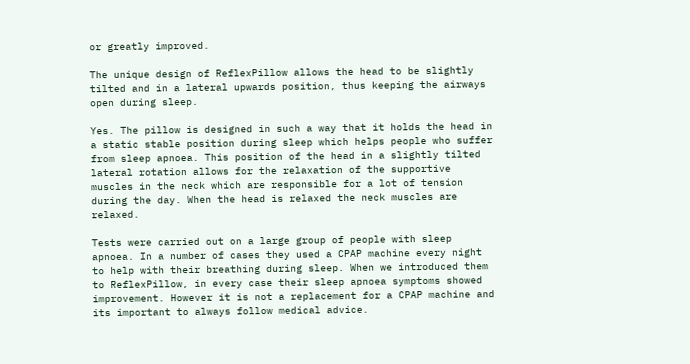or greatly improved.

The unique design of ReflexPillow allows the head to be slightly tilted and in a lateral upwards position, thus keeping the airways open during sleep.

Yes. The pillow is designed in such a way that it holds the head in a static stable position during sleep which helps people who suffer from sleep apnoea. This position of the head in a slightly tilted lateral rotation allows for the relaxation of the supportive muscles in the neck which are responsible for a lot of tension during the day. When the head is relaxed the neck muscles are relaxed.

Tests were carried out on a large group of people with sleep apnoea. In a number of cases they used a CPAP machine every night to help with their breathing during sleep. When we introduced them to ReflexPillow, in every case their sleep apnoea symptoms showed improvement. However it is not a replacement for a CPAP machine and its important to always follow medical advice.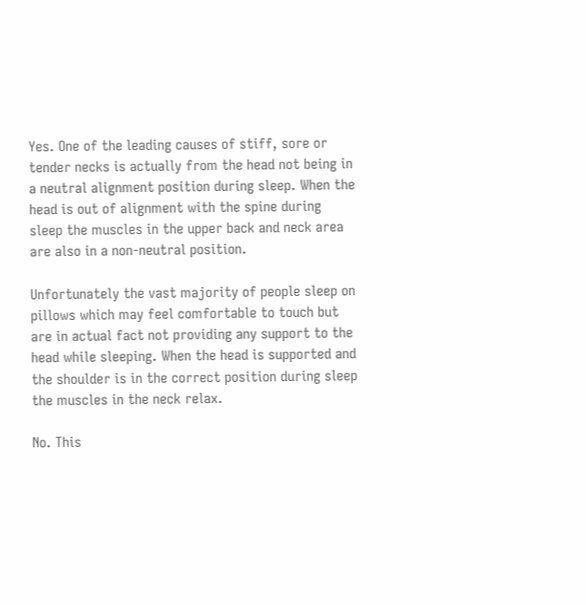Yes. One of the leading causes of stiff, sore or tender necks is actually from the head not being in a neutral alignment position during sleep. When the head is out of alignment with the spine during sleep the muscles in the upper back and neck area are also in a non-neutral position.

Unfortunately the vast majority of people sleep on pillows which may feel comfortable to touch but are in actual fact not providing any support to the head while sleeping. When the head is supported and the shoulder is in the correct position during sleep the muscles in the neck relax.

No. This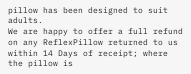pillow has been designed to suit adults.
We are happy to offer a full refund on any ReflexPillow returned to us within 14 Days of receipt; where the pillow is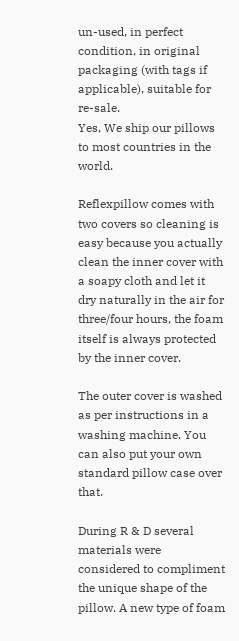un-used, in perfect condition, in original packaging (with tags if applicable), suitable for re-sale.
Yes, We ship our pillows to most countries in the world.

Reflexpillow comes with two covers so cleaning is easy because you actually clean the inner cover with a soapy cloth and let it dry naturally in the air for three/four hours, the foam itself is always protected by the inner cover.

The outer cover is washed as per instructions in a washing machine. You can also put your own standard pillow case over that.

During R & D several materials were considered to compliment the unique shape of the pillow. A new type of foam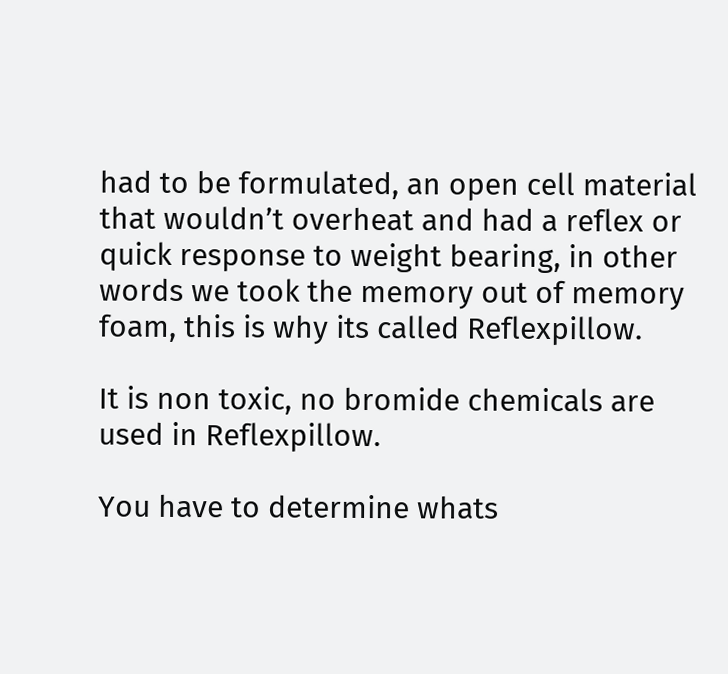had to be formulated, an open cell material that wouldn’t overheat and had a reflex or quick response to weight bearing, in other words we took the memory out of memory foam, this is why its called Reflexpillow.

It is non toxic, no bromide chemicals are used in Reflexpillow.

You have to determine whats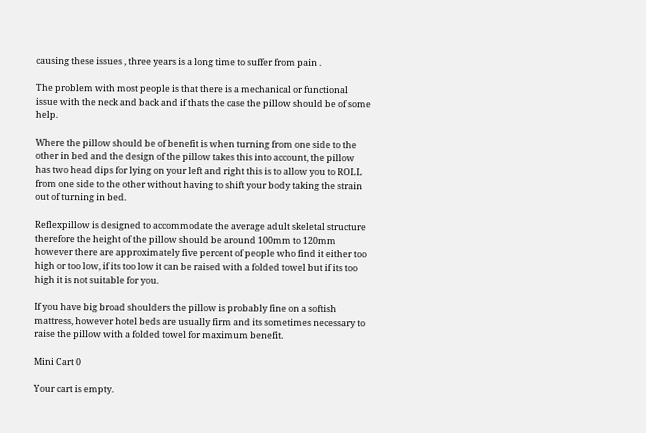causing these issues , three years is a long time to suffer from pain .

The problem with most people is that there is a mechanical or functional issue with the neck and back and if thats the case the pillow should be of some help.

Where the pillow should be of benefit is when turning from one side to the other in bed and the design of the pillow takes this into account, the pillow has two head dips for lying on your left and right this is to allow you to ROLL from one side to the other without having to shift your body taking the strain out of turning in bed.

Reflexpillow is designed to accommodate the average adult skeletal structure therefore the height of the pillow should be around 100mm to 120mm however there are approximately five percent of people who find it either too high or too low, if its too low it can be raised with a folded towel but if its too high it is not suitable for you.

If you have big broad shoulders the pillow is probably fine on a softish mattress, however hotel beds are usually firm and its sometimes necessary to raise the pillow with a folded towel for maximum benefit.

Mini Cart 0

Your cart is empty.